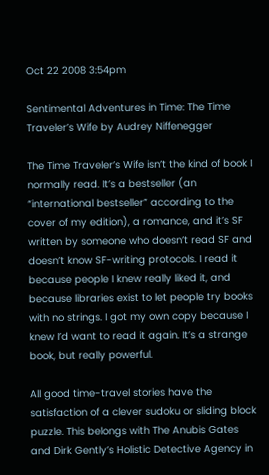Oct 22 2008 3:54pm

Sentimental Adventures in Time: The Time Traveler’s Wife by Audrey Niffenegger

The Time Traveler’s Wife isn’t the kind of book I normally read. It’s a bestseller (an “international bestseller” according to the cover of my edition), a romance, and it’s SF written by someone who doesn’t read SF and doesn’t know SF-writing protocols. I read it because people I knew really liked it, and because libraries exist to let people try books with no strings. I got my own copy because I knew I’d want to read it again. It’s a strange book, but really powerful.

All good time-travel stories have the satisfaction of a clever sudoku or sliding block puzzle. This belongs with The Anubis Gates and Dirk Gently’s Holistic Detective Agency in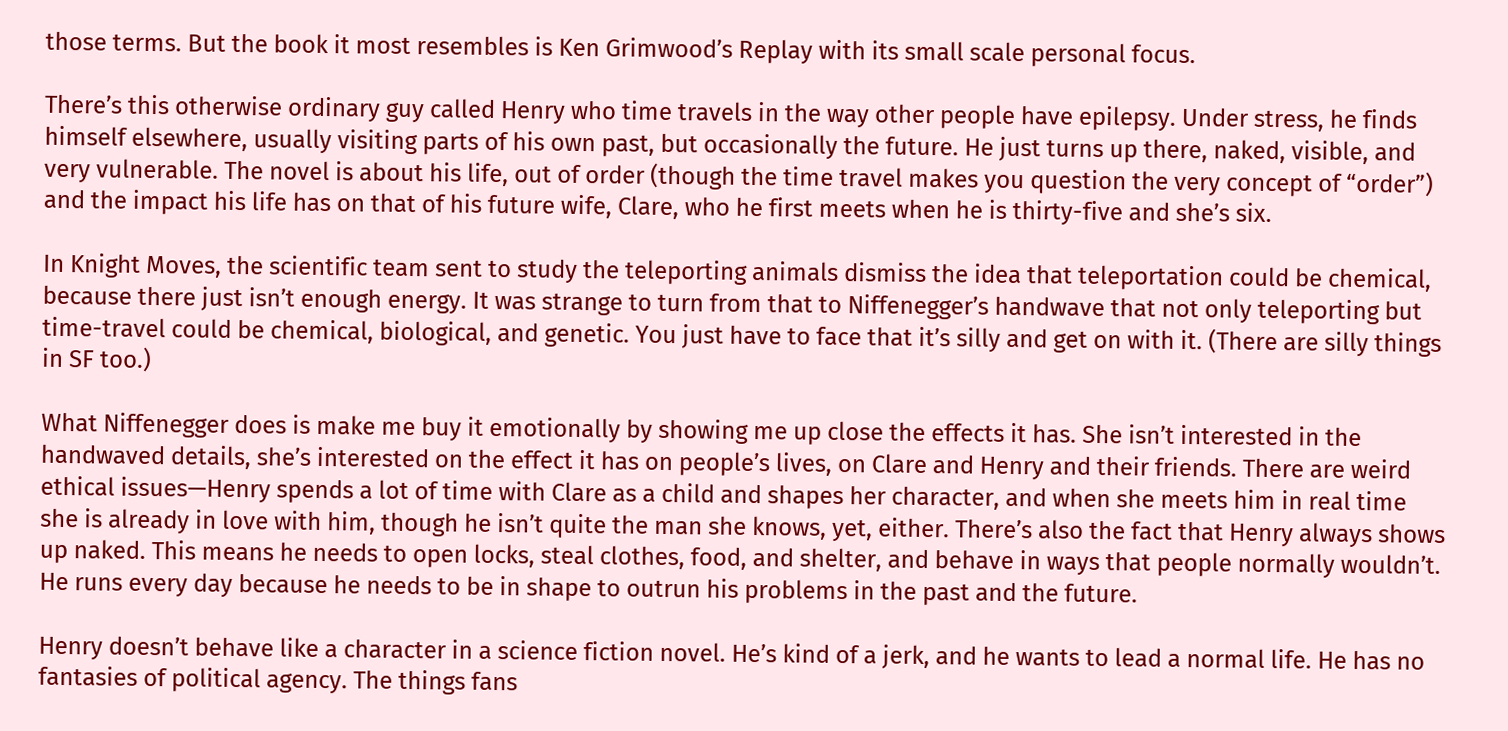those terms. But the book it most resembles is Ken Grimwood’s Replay with its small scale personal focus.

There’s this otherwise ordinary guy called Henry who time travels in the way other people have epilepsy. Under stress, he finds himself elsewhere, usually visiting parts of his own past, but occasionally the future. He just turns up there, naked, visible, and very vulnerable. The novel is about his life, out of order (though the time travel makes you question the very concept of “order”) and the impact his life has on that of his future wife, Clare, who he first meets when he is thirty-five and she’s six.

In Knight Moves, the scientific team sent to study the teleporting animals dismiss the idea that teleportation could be chemical, because there just isn’t enough energy. It was strange to turn from that to Niffenegger’s handwave that not only teleporting but time-travel could be chemical, biological, and genetic. You just have to face that it’s silly and get on with it. (There are silly things in SF too.)

What Niffenegger does is make me buy it emotionally by showing me up close the effects it has. She isn’t interested in the handwaved details, she’s interested on the effect it has on people’s lives, on Clare and Henry and their friends. There are weird ethical issues—Henry spends a lot of time with Clare as a child and shapes her character, and when she meets him in real time she is already in love with him, though he isn’t quite the man she knows, yet, either. There’s also the fact that Henry always shows up naked. This means he needs to open locks, steal clothes, food, and shelter, and behave in ways that people normally wouldn’t. He runs every day because he needs to be in shape to outrun his problems in the past and the future.

Henry doesn’t behave like a character in a science fiction novel. He’s kind of a jerk, and he wants to lead a normal life. He has no fantasies of political agency. The things fans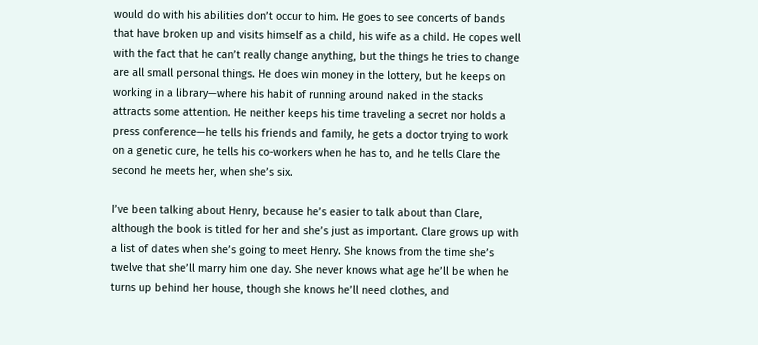would do with his abilities don’t occur to him. He goes to see concerts of bands that have broken up and visits himself as a child, his wife as a child. He copes well with the fact that he can’t really change anything, but the things he tries to change are all small personal things. He does win money in the lottery, but he keeps on working in a library—where his habit of running around naked in the stacks attracts some attention. He neither keeps his time traveling a secret nor holds a press conference—he tells his friends and family, he gets a doctor trying to work on a genetic cure, he tells his co-workers when he has to, and he tells Clare the second he meets her, when she’s six.

I’ve been talking about Henry, because he’s easier to talk about than Clare, although the book is titled for her and she’s just as important. Clare grows up with a list of dates when she’s going to meet Henry. She knows from the time she’s twelve that she’ll marry him one day. She never knows what age he’ll be when he turns up behind her house, though she knows he’ll need clothes, and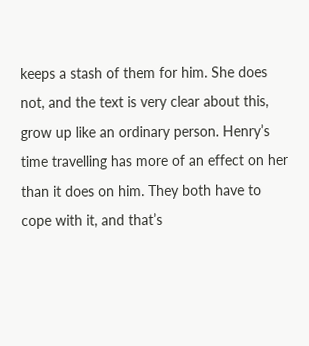keeps a stash of them for him. She does not, and the text is very clear about this, grow up like an ordinary person. Henry’s time travelling has more of an effect on her than it does on him. They both have to cope with it, and that’s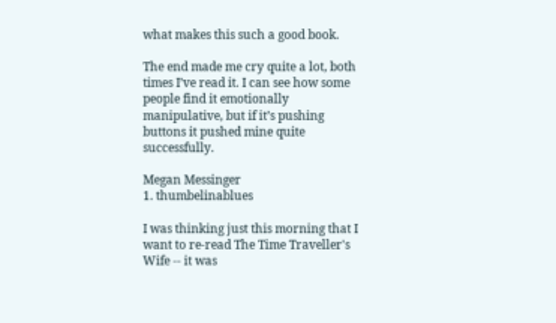what makes this such a good book.

The end made me cry quite a lot, both times I’ve read it. I can see how some people find it emotionally manipulative, but if it’s pushing buttons it pushed mine quite successfully.

Megan Messinger
1. thumbelinablues

I was thinking just this morning that I want to re-read The Time Traveller's Wife -- it was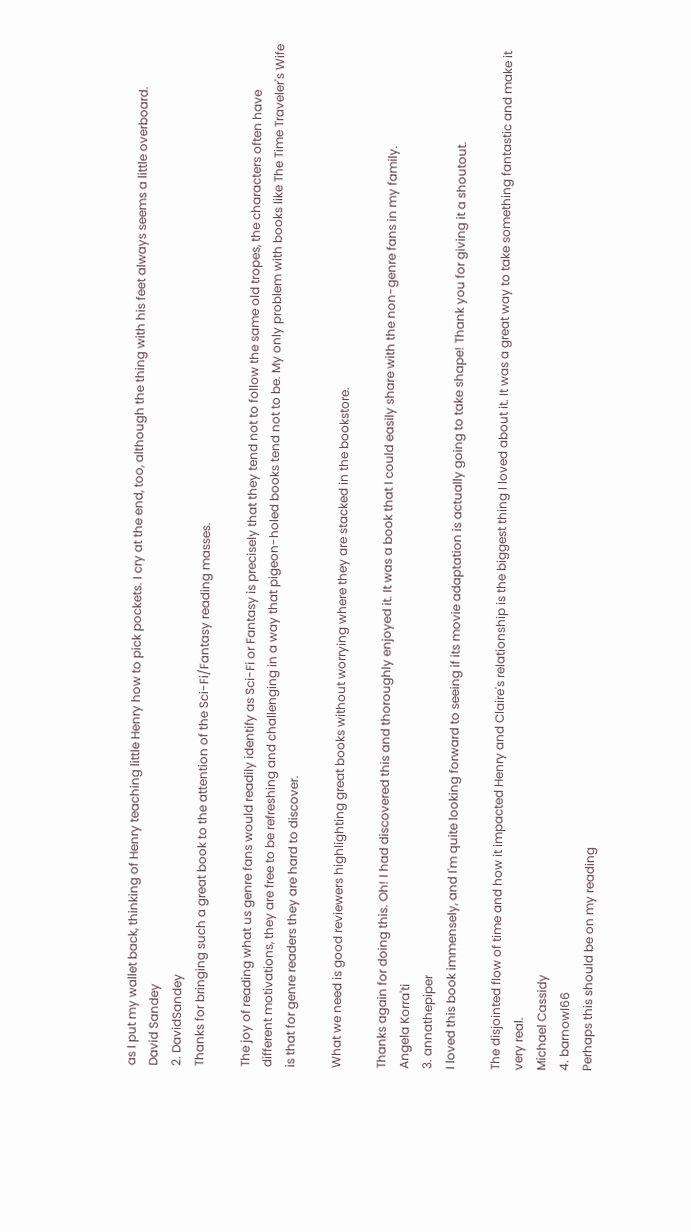as I put my wallet back, thinking of Henry teaching little Henry how to pick pockets. I cry at the end, too, although the thing with his feet always seems a little overboard.
David Sandey
2. DavidSandey
Thanks for bringing such a great book to the attention of the Sci-Fi/Fantasy reading masses.

The joy of reading what us genre fans would readily identify as Sci-Fi or Fantasy is precisely that they tend not to follow the same old tropes, the characters often have different motivations, they are free to be refreshing and challenging in a way that pigeon-holed books tend not to be. My only problem with books like The Time Traveler's Wife is that for genre readers they are hard to discover.

What we need is good reviewers highlighting great books without worrying where they are stacked in the bookstore.

Thanks again for doing this. Oh! I had discovered this and thoroughly enjoyed it. It was a book that I could easily share with the non-genre fans in my family.
Angela Korra'ti
3. annathepiper
I loved this book immensely, and I'm quite looking forward to seeing if its movie adaptation is actually going to take shape! Thank you for giving it a shoutout.

The disjointed flow of time and how it impacted Henry and Claire's relationship is the biggest thing I loved about it. It was a great way to take something fantastic and make it very real.
Michael Cassidy
4. barnowl66
Perhaps this should be on my reading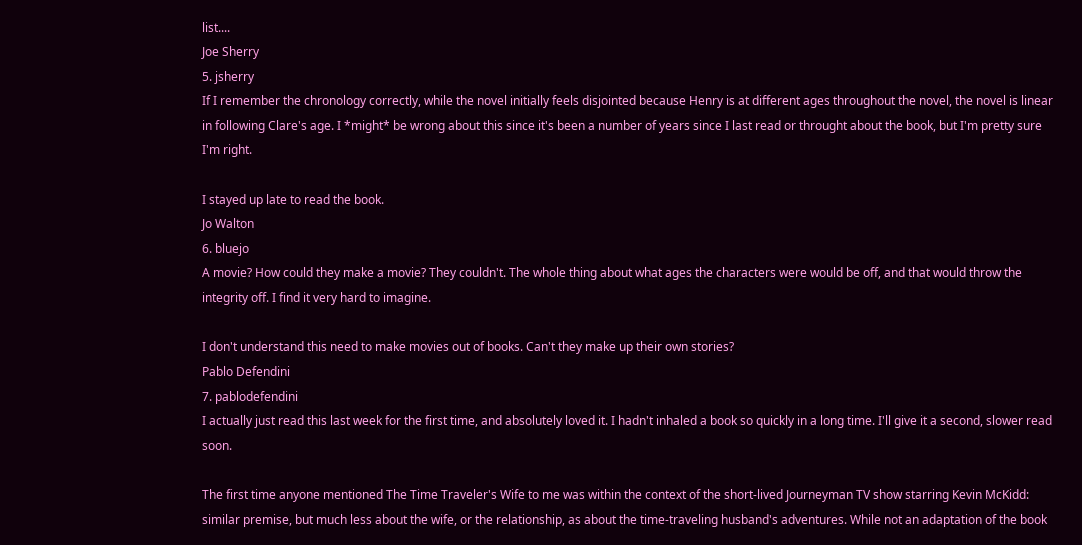list....
Joe Sherry
5. jsherry
If I remember the chronology correctly, while the novel initially feels disjointed because Henry is at different ages throughout the novel, the novel is linear in following Clare's age. I *might* be wrong about this since it's been a number of years since I last read or throught about the book, but I'm pretty sure I'm right.

I stayed up late to read the book.
Jo Walton
6. bluejo
A movie? How could they make a movie? They couldn't. The whole thing about what ages the characters were would be off, and that would throw the integrity off. I find it very hard to imagine.

I don't understand this need to make movies out of books. Can't they make up their own stories?
Pablo Defendini
7. pablodefendini
I actually just read this last week for the first time, and absolutely loved it. I hadn't inhaled a book so quickly in a long time. I'll give it a second, slower read soon.

The first time anyone mentioned The Time Traveler's Wife to me was within the context of the short-lived Journeyman TV show starring Kevin McKidd: similar premise, but much less about the wife, or the relationship, as about the time-traveling husband's adventures. While not an adaptation of the book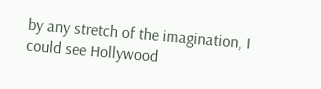by any stretch of the imagination, I could see Hollywood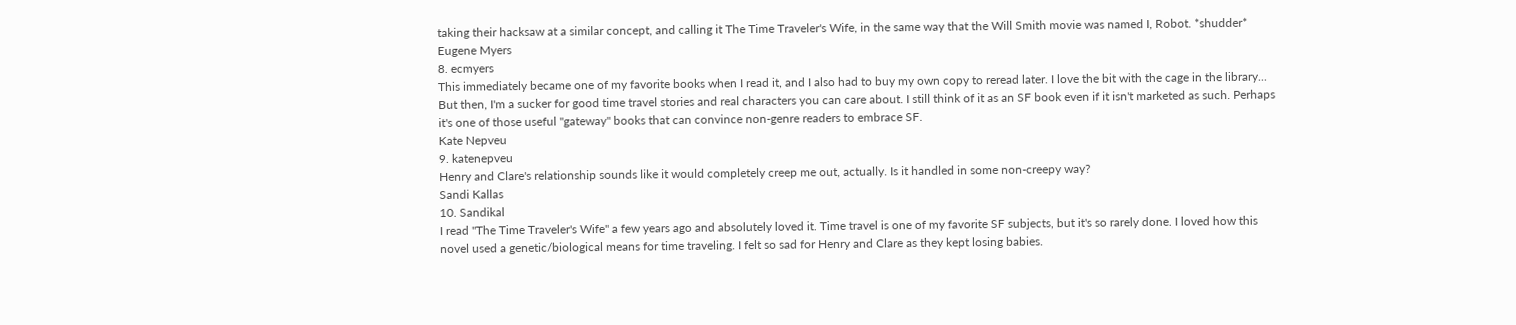taking their hacksaw at a similar concept, and calling it The Time Traveler's Wife, in the same way that the Will Smith movie was named I, Robot. *shudder*
Eugene Myers
8. ecmyers
This immediately became one of my favorite books when I read it, and I also had to buy my own copy to reread later. I love the bit with the cage in the library... But then, I'm a sucker for good time travel stories and real characters you can care about. I still think of it as an SF book even if it isn't marketed as such. Perhaps it's one of those useful "gateway" books that can convince non-genre readers to embrace SF.
Kate Nepveu
9. katenepveu
Henry and Clare's relationship sounds like it would completely creep me out, actually. Is it handled in some non-creepy way?
Sandi Kallas
10. Sandikal
I read "The Time Traveler's Wife" a few years ago and absolutely loved it. Time travel is one of my favorite SF subjects, but it's so rarely done. I loved how this novel used a genetic/biological means for time traveling. I felt so sad for Henry and Clare as they kept losing babies.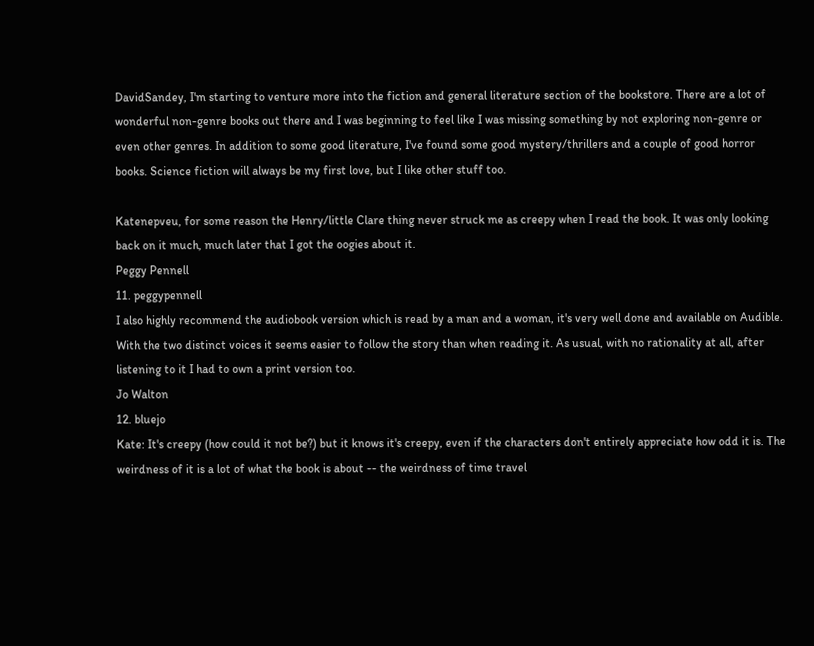DavidSandey, I'm starting to venture more into the fiction and general literature section of the bookstore. There are a lot of wonderful non-genre books out there and I was beginning to feel like I was missing something by not exploring non-genre or even other genres. In addition to some good literature, I've found some good mystery/thrillers and a couple of good horror books. Science fiction will always be my first love, but I like other stuff too.

Katenepveu, for some reason the Henry/little Clare thing never struck me as creepy when I read the book. It was only looking back on it much, much later that I got the oogies about it.
Peggy Pennell
11. peggypennell
I also highly recommend the audiobook version which is read by a man and a woman, it's very well done and available on Audible. With the two distinct voices it seems easier to follow the story than when reading it. As usual, with no rationality at all, after listening to it I had to own a print version too.
Jo Walton
12. bluejo
Kate: It's creepy (how could it not be?) but it knows it's creepy, even if the characters don't entirely appreciate how odd it is. The weirdness of it is a lot of what the book is about -- the weirdness of time travel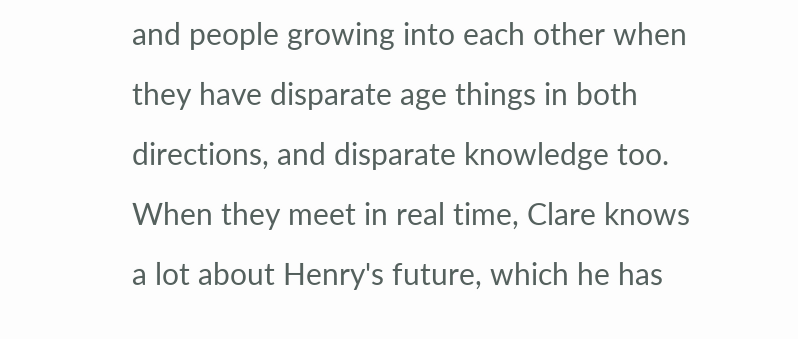and people growing into each other when they have disparate age things in both directions, and disparate knowledge too. When they meet in real time, Clare knows a lot about Henry's future, which he has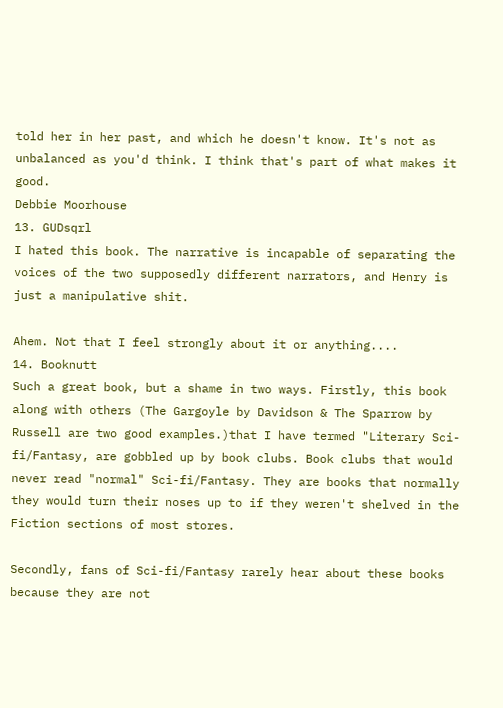told her in her past, and which he doesn't know. It's not as unbalanced as you'd think. I think that's part of what makes it good.
Debbie Moorhouse
13. GUDsqrl
I hated this book. The narrative is incapable of separating the voices of the two supposedly different narrators, and Henry is just a manipulative shit.

Ahem. Not that I feel strongly about it or anything....
14. Booknutt
Such a great book, but a shame in two ways. Firstly, this book along with others (The Gargoyle by Davidson & The Sparrow by Russell are two good examples.)that I have termed "Literary Sci-fi/Fantasy, are gobbled up by book clubs. Book clubs that would never read "normal" Sci-fi/Fantasy. They are books that normally they would turn their noses up to if they weren't shelved in the Fiction sections of most stores.

Secondly, fans of Sci-fi/Fantasy rarely hear about these books because they are not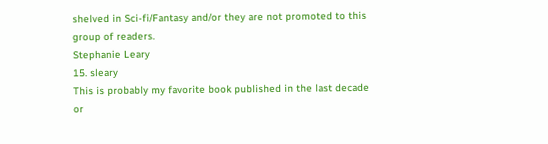shelved in Sci-fi/Fantasy and/or they are not promoted to this group of readers.
Stephanie Leary
15. sleary
This is probably my favorite book published in the last decade or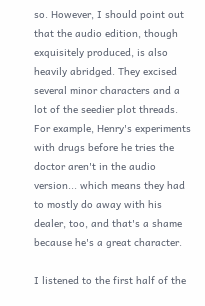so. However, I should point out that the audio edition, though exquisitely produced, is also heavily abridged. They excised several minor characters and a lot of the seedier plot threads. For example, Henry's experiments with drugs before he tries the doctor aren't in the audio version... which means they had to mostly do away with his dealer, too, and that's a shame because he's a great character.

I listened to the first half of the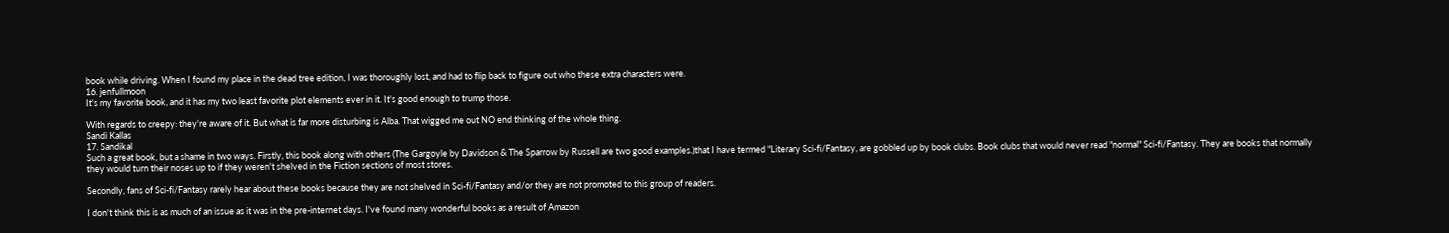book while driving. When I found my place in the dead tree edition, I was thoroughly lost, and had to flip back to figure out who these extra characters were.
16. jenfullmoon
It's my favorite book, and it has my two least favorite plot elements ever in it. It's good enough to trump those.

With regards to creepy: they're aware of it. But what is far more disturbing is Alba. That wigged me out NO end thinking of the whole thing.
Sandi Kallas
17. Sandikal
Such a great book, but a shame in two ways. Firstly, this book along with others (The Gargoyle by Davidson & The Sparrow by Russell are two good examples.)that I have termed "Literary Sci-fi/Fantasy, are gobbled up by book clubs. Book clubs that would never read "normal" Sci-fi/Fantasy. They are books that normally they would turn their noses up to if they weren't shelved in the Fiction sections of most stores.

Secondly, fans of Sci-fi/Fantasy rarely hear about these books because they are not shelved in Sci-fi/Fantasy and/or they are not promoted to this group of readers.

I don't think this is as much of an issue as it was in the pre-internet days. I've found many wonderful books as a result of Amazon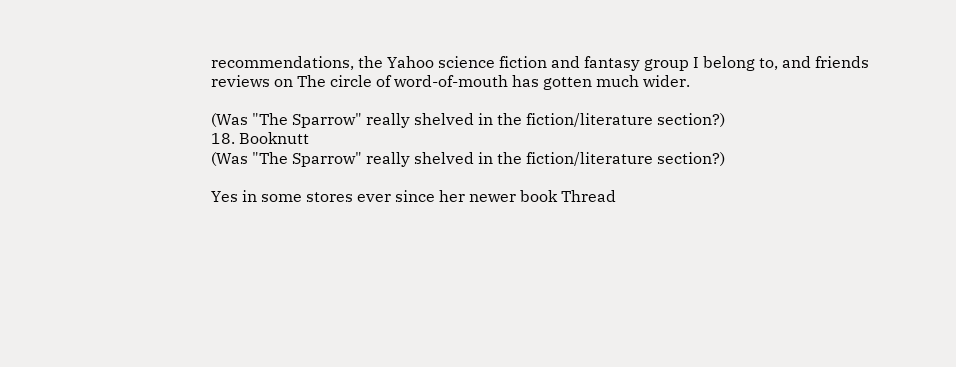recommendations, the Yahoo science fiction and fantasy group I belong to, and friends reviews on The circle of word-of-mouth has gotten much wider.

(Was "The Sparrow" really shelved in the fiction/literature section?)
18. Booknutt
(Was "The Sparrow" really shelved in the fiction/literature section?)

Yes in some stores ever since her newer book Thread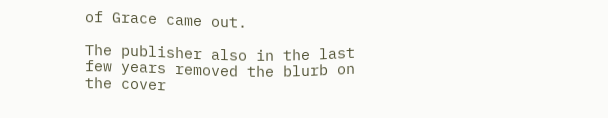of Grace came out.

The publisher also in the last few years removed the blurb on the cover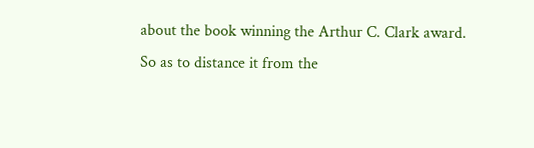about the book winning the Arthur C. Clark award. So as to distance it from the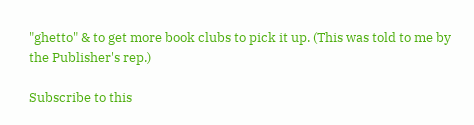"ghetto" & to get more book clubs to pick it up. (This was told to me by the Publisher's rep.)

Subscribe to this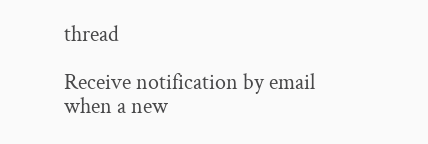thread

Receive notification by email when a new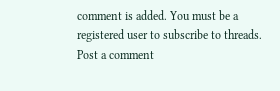comment is added. You must be a registered user to subscribe to threads.
Post a comment